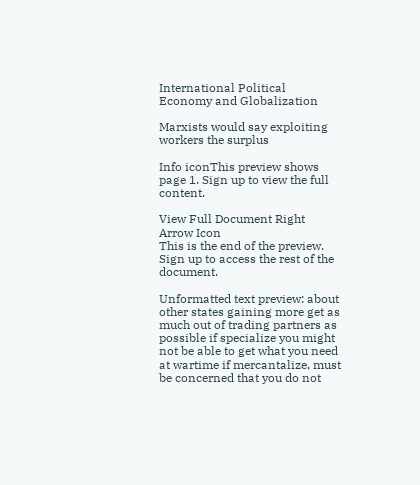International Political Economy and Globalization

Marxists would say exploiting workers the surplus

Info iconThis preview shows page 1. Sign up to view the full content.

View Full Document Right Arrow Icon
This is the end of the preview. Sign up to access the rest of the document.

Unformatted text preview: about other states gaining more get as much out of trading partners as possible if specialize you might not be able to get what you need at wartime if mercantalize, must be concerned that you do not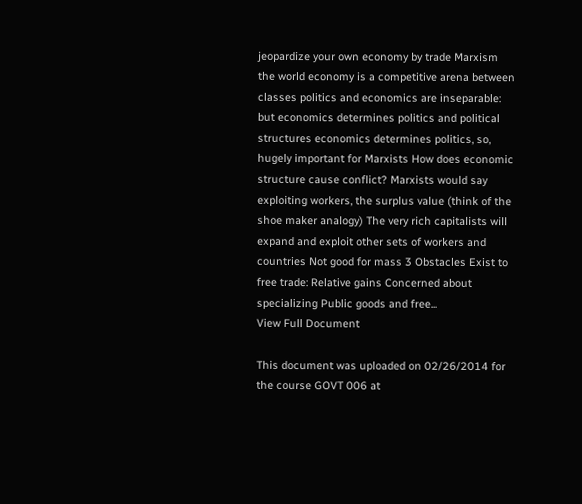jeopardize your own economy by trade Marxism the world economy is a competitive arena between classes politics and economics are inseparable: but economics determines politics and political structures economics determines politics, so, hugely important for Marxists How does economic structure cause conflict? Marxists would say exploiting workers, the surplus value (think of the shoe maker analogy) The very rich capitalists will expand and exploit other sets of workers and countries Not good for mass 3 Obstacles Exist to free trade: Relative gains Concerned about specializing Public goods and free...
View Full Document

This document was uploaded on 02/26/2014 for the course GOVT 006 at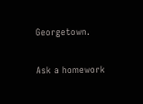Georgetown.

Ask a homework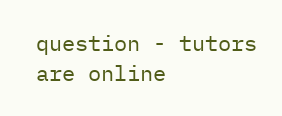question - tutors are online